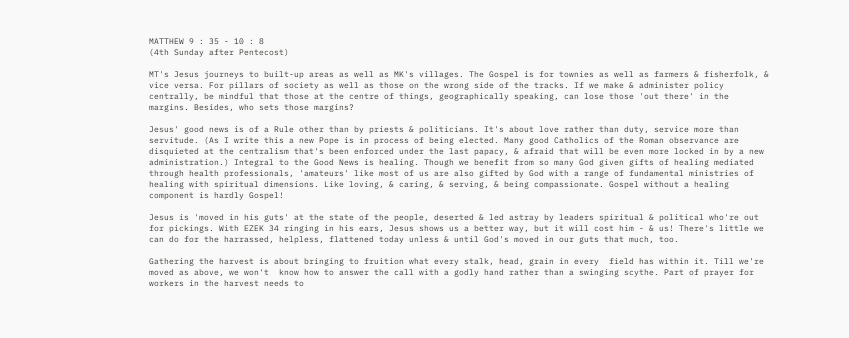MATTHEW 9 : 35 - 10 : 8
(4th Sunday after Pentecost)

MT's Jesus journeys to built-up areas as well as MK's villages. The Gospel is for townies as well as farmers & fisherfolk, & vice versa. For pillars of society as well as those on the wrong side of the tracks. If we make & administer policy centrally, be mindful that those at the centre of things, geographically speaking, can lose those 'out there' in the margins. Besides, who sets those margins?

Jesus' good news is of a Rule other than by priests & politicians. It's about love rather than duty, service more than servitude. (As I write this a new Pope is in process of being elected. Many good Catholics of the Roman observance are disquieted at the centralism that's been enforced under the last papacy, & afraid that will be even more locked in by a new administration.) Integral to the Good News is healing. Though we benefit from so many God given gifts of healing mediated through health professionals, 'amateurs' like most of us are also gifted by God with a range of fundamental ministries of healing with spiritual dimensions. Like loving, & caring, & serving, & being compassionate. Gospel without a healing component is hardly Gospel!

Jesus is 'moved in his guts' at the state of the people, deserted & led astray by leaders spiritual & political who're out for pickings. With EZEK 34 ringing in his ears, Jesus shows us a better way, but it will cost him - & us! There's little we can do for the harrassed, helpless, flattened today unless & until God's moved in our guts that much, too.

Gathering the harvest is about bringing to fruition what every stalk, head, grain in every  field has within it. Till we're moved as above, we won't  know how to answer the call with a godly hand rather than a swinging scythe. Part of prayer for workers in the harvest needs to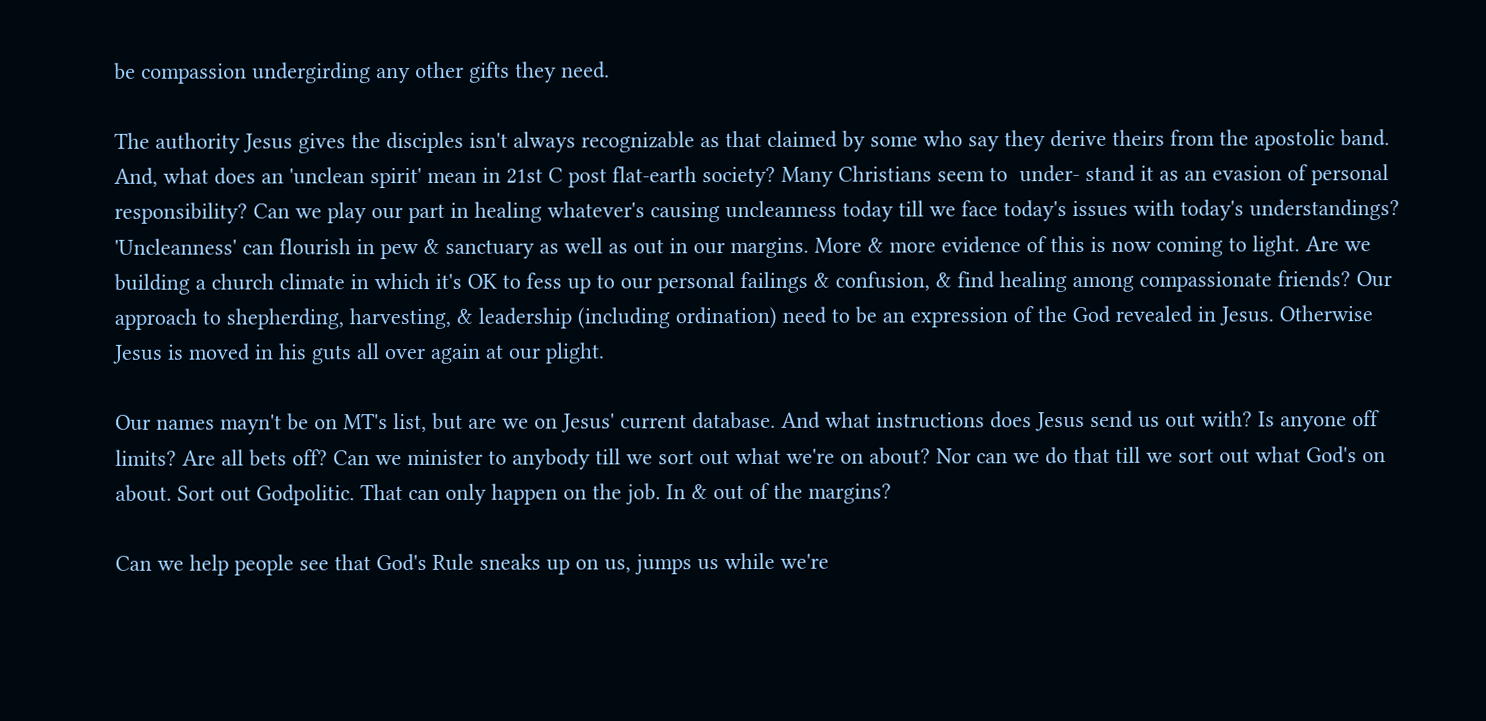be compassion undergirding any other gifts they need.

The authority Jesus gives the disciples isn't always recognizable as that claimed by some who say they derive theirs from the apostolic band. And, what does an 'unclean spirit' mean in 21st C post flat-earth society? Many Christians seem to  under- stand it as an evasion of personal responsibility? Can we play our part in healing whatever's causing uncleanness today till we face today's issues with today's understandings? 'Uncleanness' can flourish in pew & sanctuary as well as out in our margins. More & more evidence of this is now coming to light. Are we building a church climate in which it's OK to fess up to our personal failings & confusion, & find healing among compassionate friends? Our approach to shepherding, harvesting, & leadership (including ordination) need to be an expression of the God revealed in Jesus. Otherwise Jesus is moved in his guts all over again at our plight.

Our names mayn't be on MT's list, but are we on Jesus' current database. And what instructions does Jesus send us out with? Is anyone off limits? Are all bets off? Can we minister to anybody till we sort out what we're on about? Nor can we do that till we sort out what God's on about. Sort out Godpolitic. That can only happen on the job. In & out of the margins?

Can we help people see that God's Rule sneaks up on us, jumps us while we're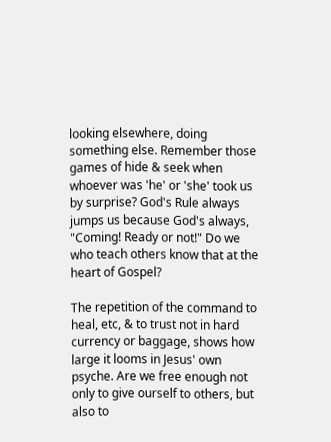looking elsewhere, doing something else. Remember those games of hide & seek when whoever was 'he' or 'she' took us by surprise? God's Rule always jumps us because God's always, "Coming! Ready or not!" Do we who teach others know that at the heart of Gospel?

The repetition of the command to heal, etc, & to trust not in hard currency or baggage, shows how large it looms in Jesus' own psyche. Are we free enough not only to give ourself to others, but also to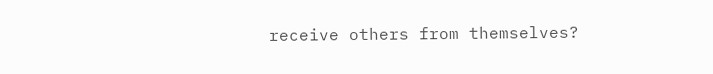receive others from themselves?